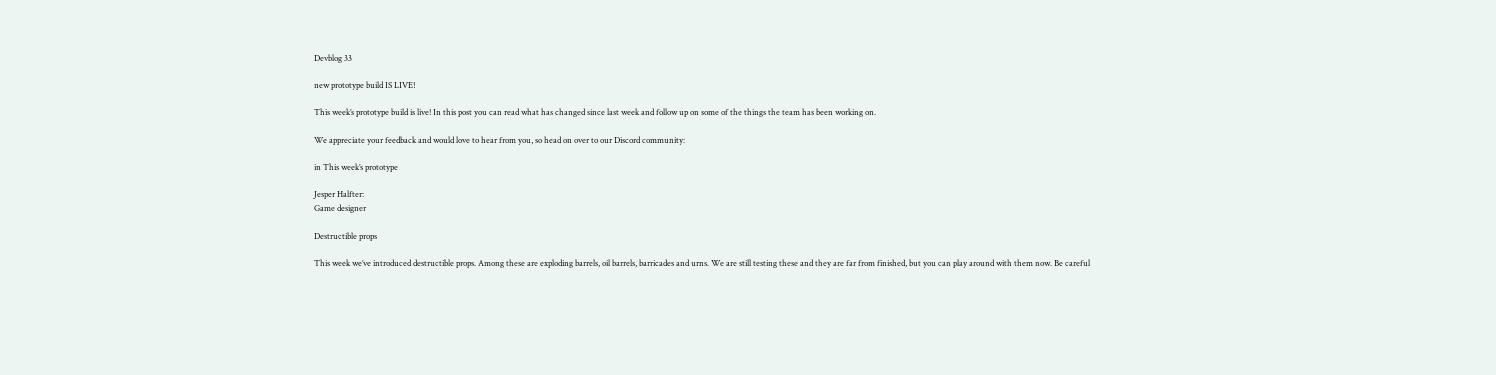Devblog 33

new prototype build IS LIVE!

This week’s prototype build is live! In this post you can read what has changed since last week and follow up on some of the things the team has been working on.

We appreciate your feedback and would love to hear from you, so head on over to our Discord community:

in This week’s prototype

Jesper Halfter:
Game designer

Destructible props

This week we’ve introduced destructible props. Among these are exploding barrels, oil barrels, barricades and urns. We are still testing these and they are far from finished, but you can play around with them now. Be careful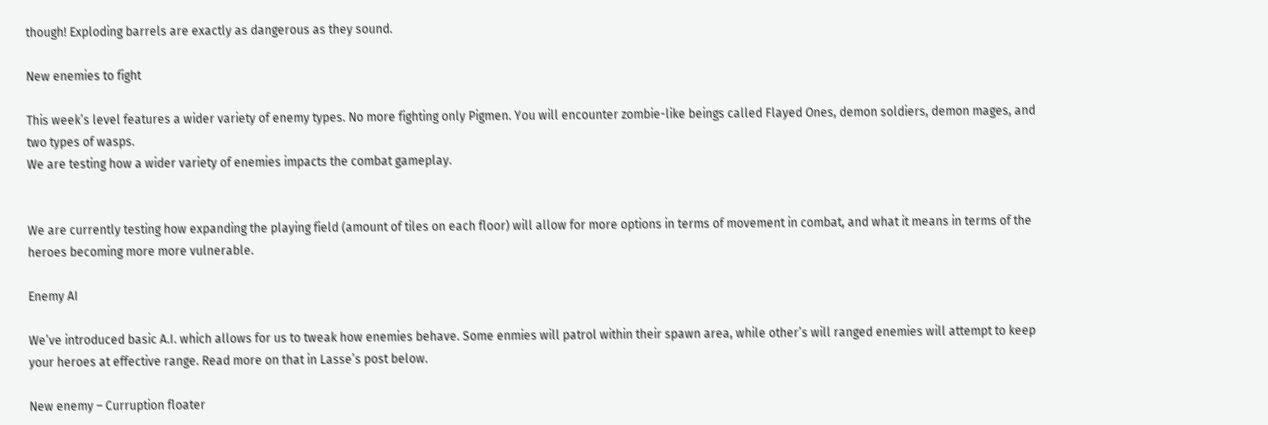though! Exploding barrels are exactly as dangerous as they sound.

New enemies to fight

This week’s level features a wider variety of enemy types. No more fighting only Pigmen. You will encounter zombie-like beings called Flayed Ones, demon soldiers, demon mages, and two types of wasps.
We are testing how a wider variety of enemies impacts the combat gameplay.


We are currently testing how expanding the playing field (amount of tiles on each floor) will allow for more options in terms of movement in combat, and what it means in terms of the heroes becoming more more vulnerable.

Enemy AI

We’ve introduced basic A.I. which allows for us to tweak how enemies behave. Some enmies will patrol within their spawn area, while other’s will ranged enemies will attempt to keep your heroes at effective range. Read more on that in Lasse’s post below.

New enemy – Curruption floater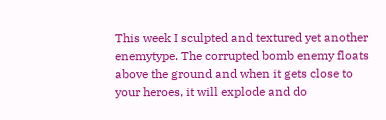This week I sculpted and textured yet another enemytype. The corrupted bomb enemy floats above the ground and when it gets close to your heroes, it will explode and do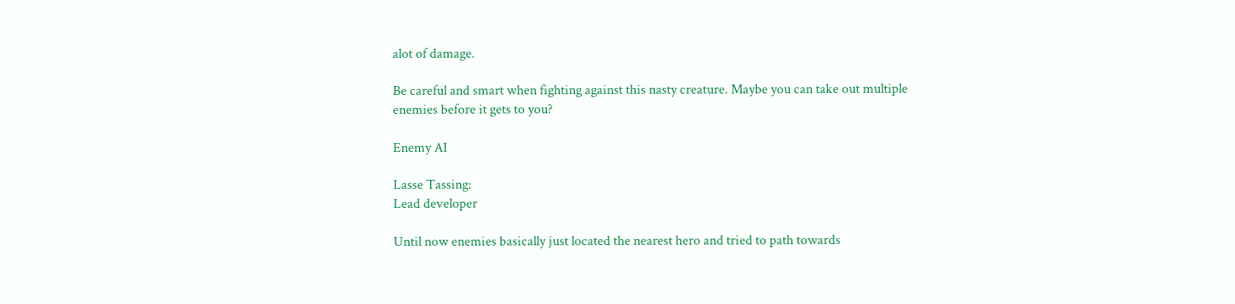alot of damage.

Be careful and smart when fighting against this nasty creature. Maybe you can take out multiple enemies before it gets to you?

Enemy AI

Lasse Tassing:
Lead developer

Until now enemies basically just located the nearest hero and tried to path towards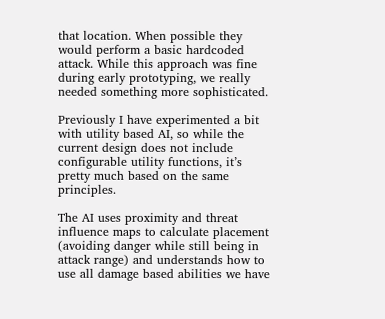that location. When possible they would perform a basic hardcoded attack. While this approach was fine during early prototyping, we really needed something more sophisticated.

Previously I have experimented a bit with utility based AI, so while the current design does not include configurable utility functions, it’s pretty much based on the same principles.

The AI uses proximity and threat influence maps to calculate placement (avoiding danger while still being in attack range) and understands how to use all damage based abilities we have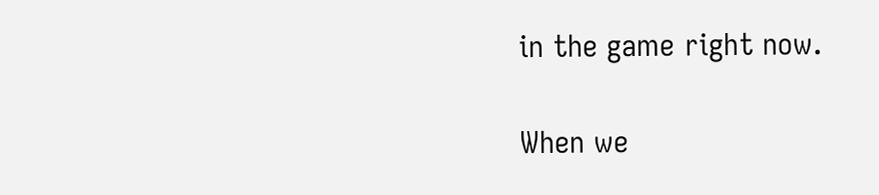in the game right now.

When we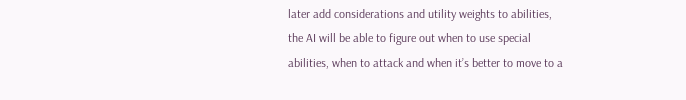later add considerations and utility weights to abilities, the AI will be able to figure out when to use special abilities, when to attack and when it’s better to move to a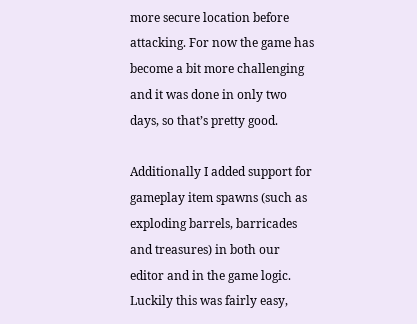more secure location before attacking. For now the game has become a bit more challenging and it was done in only two days, so that’s pretty good.

Additionally I added support for gameplay item spawns (such as exploding barrels, barricades and treasures) in both our editor and in the game logic. Luckily this was fairly easy,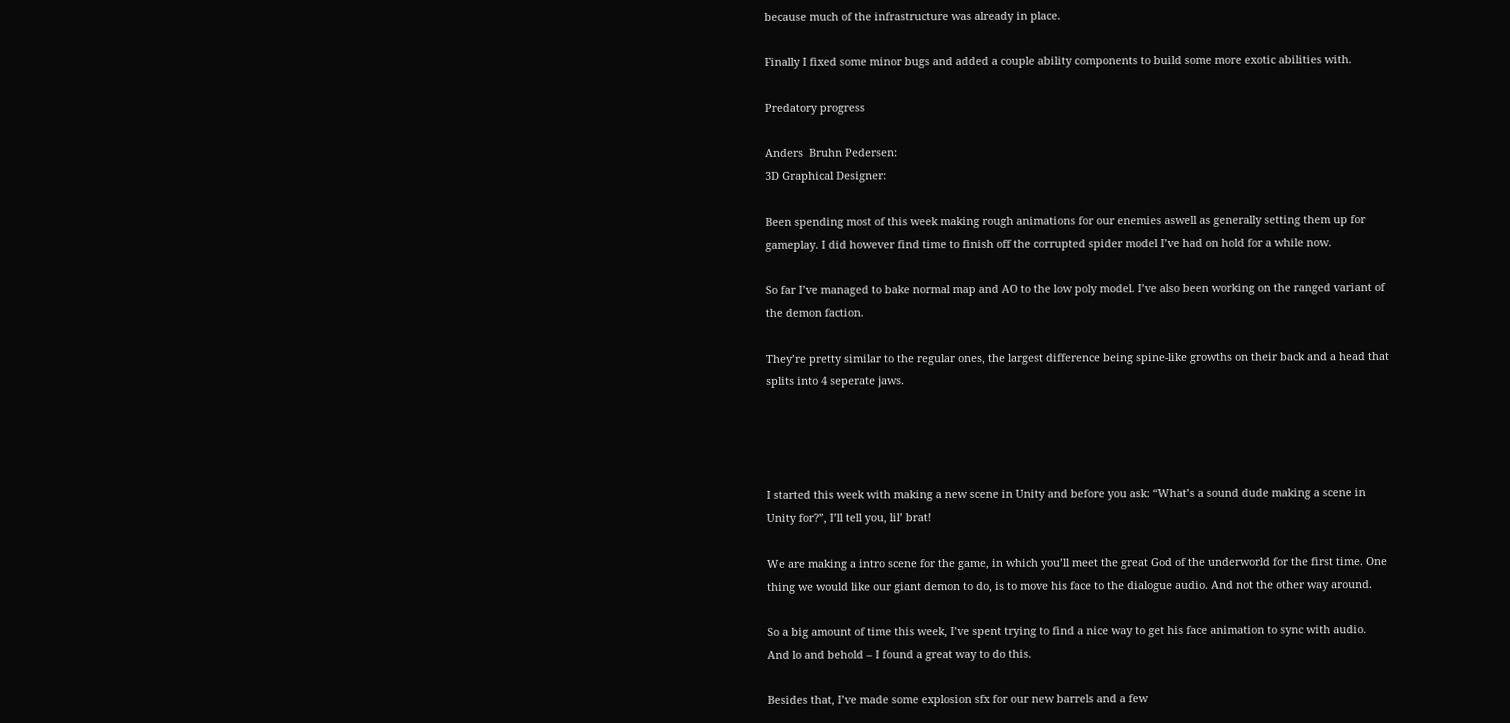because much of the infrastructure was already in place.

Finally I fixed some minor bugs and added a couple ability components to build some more exotic abilities with.

Predatory progress

Anders  Bruhn Pedersen:
3D Graphical Designer:

Been spending most of this week making rough animations for our enemies aswell as generally setting them up for gameplay. I did however find time to finish off the corrupted spider model I’ve had on hold for a while now.

So far I’ve managed to bake normal map and AO to the low poly model. I’ve also been working on the ranged variant of the demon faction.

They’re pretty similar to the regular ones, the largest difference being spine-like growths on their back and a head that splits into 4 seperate jaws.




I started this week with making a new scene in Unity and before you ask: “What’s a sound dude making a scene in Unity for?”, I’ll tell you, lil’ brat!

We are making a intro scene for the game, in which you’ll meet the great God of the underworld for the first time. One thing we would like our giant demon to do, is to move his face to the dialogue audio. And not the other way around.

So a big amount of time this week, I’ve spent trying to find a nice way to get his face animation to sync with audio. And lo and behold – I found a great way to do this.

Besides that, I’ve made some explosion sfx for our new barrels and a few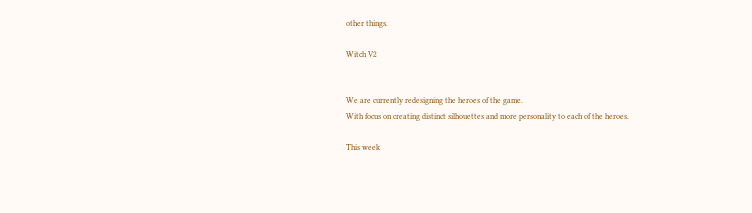other things.

Witch V2


We are currently redesigning the heroes of the game.
With focus on creating distinct silhouettes and more personality to each of the heroes.

This week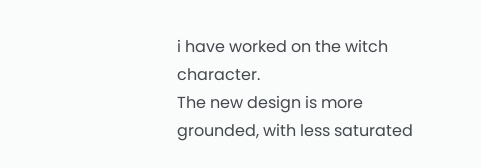i have worked on the witch character.
The new design is more grounded, with less saturated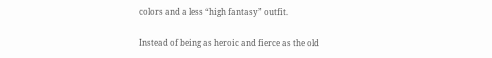colors and a less “high fantasy” outfit.

Instead of being as heroic and fierce as the old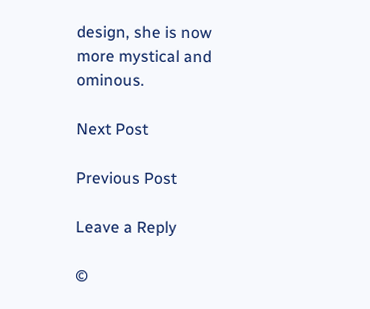design, she is now more mystical and ominous.

Next Post

Previous Post

Leave a Reply

©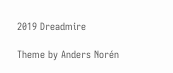2019 Dreadmire

Theme by Anders Norén